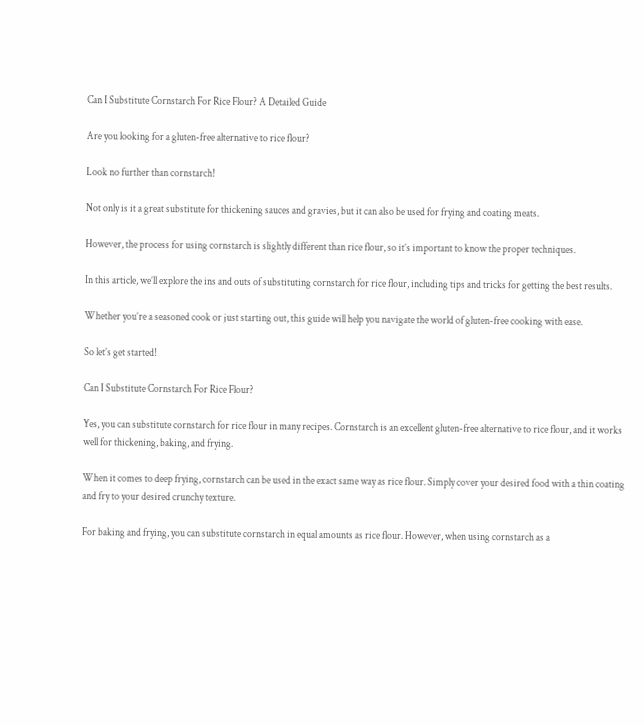Can I Substitute Cornstarch For Rice Flour? A Detailed Guide

Are you looking for a gluten-free alternative to rice flour?

Look no further than cornstarch!

Not only is it a great substitute for thickening sauces and gravies, but it can also be used for frying and coating meats.

However, the process for using cornstarch is slightly different than rice flour, so it’s important to know the proper techniques.

In this article, we’ll explore the ins and outs of substituting cornstarch for rice flour, including tips and tricks for getting the best results.

Whether you’re a seasoned cook or just starting out, this guide will help you navigate the world of gluten-free cooking with ease.

So let’s get started!

Can I Substitute Cornstarch For Rice Flour?

Yes, you can substitute cornstarch for rice flour in many recipes. Cornstarch is an excellent gluten-free alternative to rice flour, and it works well for thickening, baking, and frying.

When it comes to deep frying, cornstarch can be used in the exact same way as rice flour. Simply cover your desired food with a thin coating and fry to your desired crunchy texture.

For baking and frying, you can substitute cornstarch in equal amounts as rice flour. However, when using cornstarch as a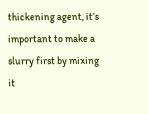thickening agent, it’s important to make a slurry first by mixing it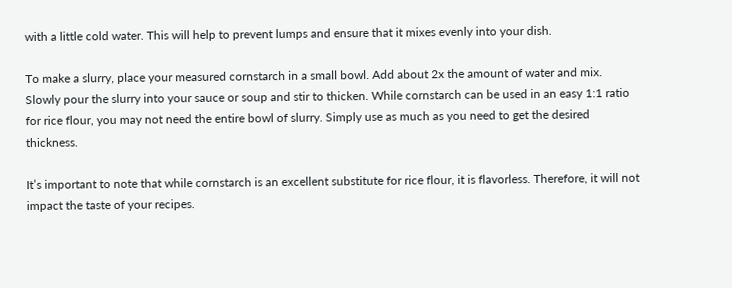with a little cold water. This will help to prevent lumps and ensure that it mixes evenly into your dish.

To make a slurry, place your measured cornstarch in a small bowl. Add about 2x the amount of water and mix. Slowly pour the slurry into your sauce or soup and stir to thicken. While cornstarch can be used in an easy 1:1 ratio for rice flour, you may not need the entire bowl of slurry. Simply use as much as you need to get the desired thickness.

It’s important to note that while cornstarch is an excellent substitute for rice flour, it is flavorless. Therefore, it will not impact the taste of your recipes.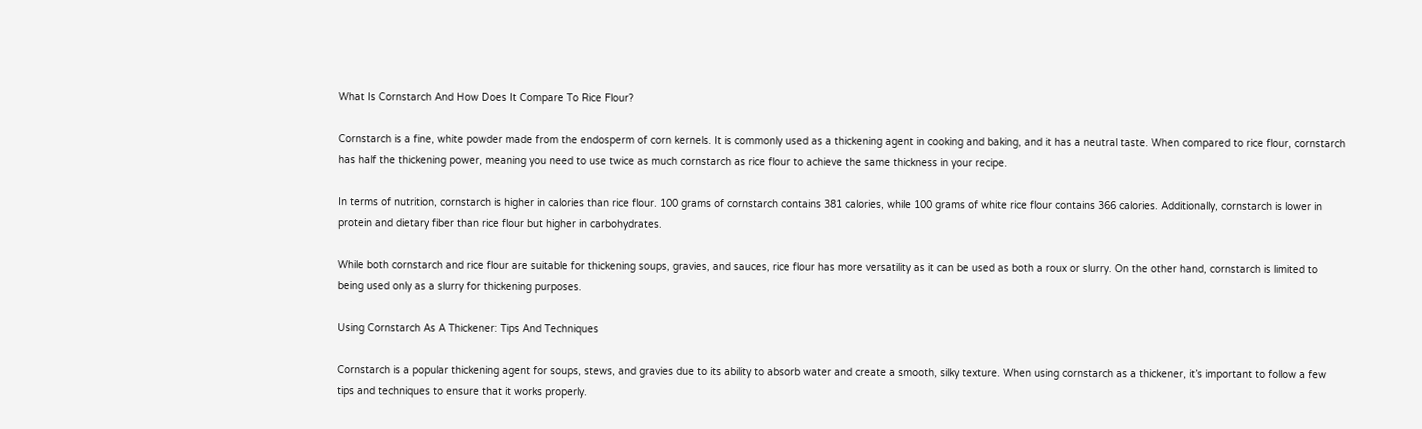What Is Cornstarch And How Does It Compare To Rice Flour?

Cornstarch is a fine, white powder made from the endosperm of corn kernels. It is commonly used as a thickening agent in cooking and baking, and it has a neutral taste. When compared to rice flour, cornstarch has half the thickening power, meaning you need to use twice as much cornstarch as rice flour to achieve the same thickness in your recipe.

In terms of nutrition, cornstarch is higher in calories than rice flour. 100 grams of cornstarch contains 381 calories, while 100 grams of white rice flour contains 366 calories. Additionally, cornstarch is lower in protein and dietary fiber than rice flour but higher in carbohydrates.

While both cornstarch and rice flour are suitable for thickening soups, gravies, and sauces, rice flour has more versatility as it can be used as both a roux or slurry. On the other hand, cornstarch is limited to being used only as a slurry for thickening purposes.

Using Cornstarch As A Thickener: Tips And Techniques

Cornstarch is a popular thickening agent for soups, stews, and gravies due to its ability to absorb water and create a smooth, silky texture. When using cornstarch as a thickener, it’s important to follow a few tips and techniques to ensure that it works properly.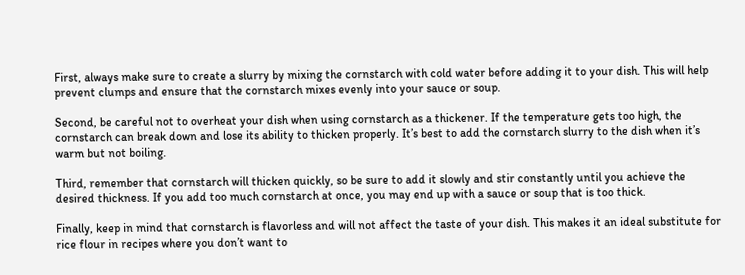First, always make sure to create a slurry by mixing the cornstarch with cold water before adding it to your dish. This will help prevent clumps and ensure that the cornstarch mixes evenly into your sauce or soup.

Second, be careful not to overheat your dish when using cornstarch as a thickener. If the temperature gets too high, the cornstarch can break down and lose its ability to thicken properly. It’s best to add the cornstarch slurry to the dish when it’s warm but not boiling.

Third, remember that cornstarch will thicken quickly, so be sure to add it slowly and stir constantly until you achieve the desired thickness. If you add too much cornstarch at once, you may end up with a sauce or soup that is too thick.

Finally, keep in mind that cornstarch is flavorless and will not affect the taste of your dish. This makes it an ideal substitute for rice flour in recipes where you don’t want to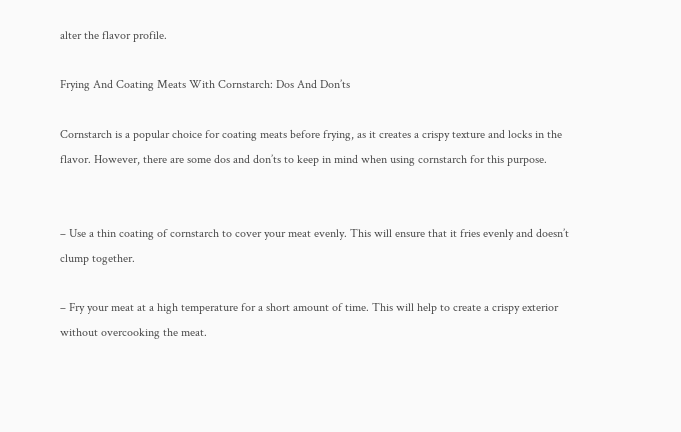alter the flavor profile.

Frying And Coating Meats With Cornstarch: Dos And Don’ts

Cornstarch is a popular choice for coating meats before frying, as it creates a crispy texture and locks in the flavor. However, there are some dos and don’ts to keep in mind when using cornstarch for this purpose.


– Use a thin coating of cornstarch to cover your meat evenly. This will ensure that it fries evenly and doesn’t clump together.

– Fry your meat at a high temperature for a short amount of time. This will help to create a crispy exterior without overcooking the meat.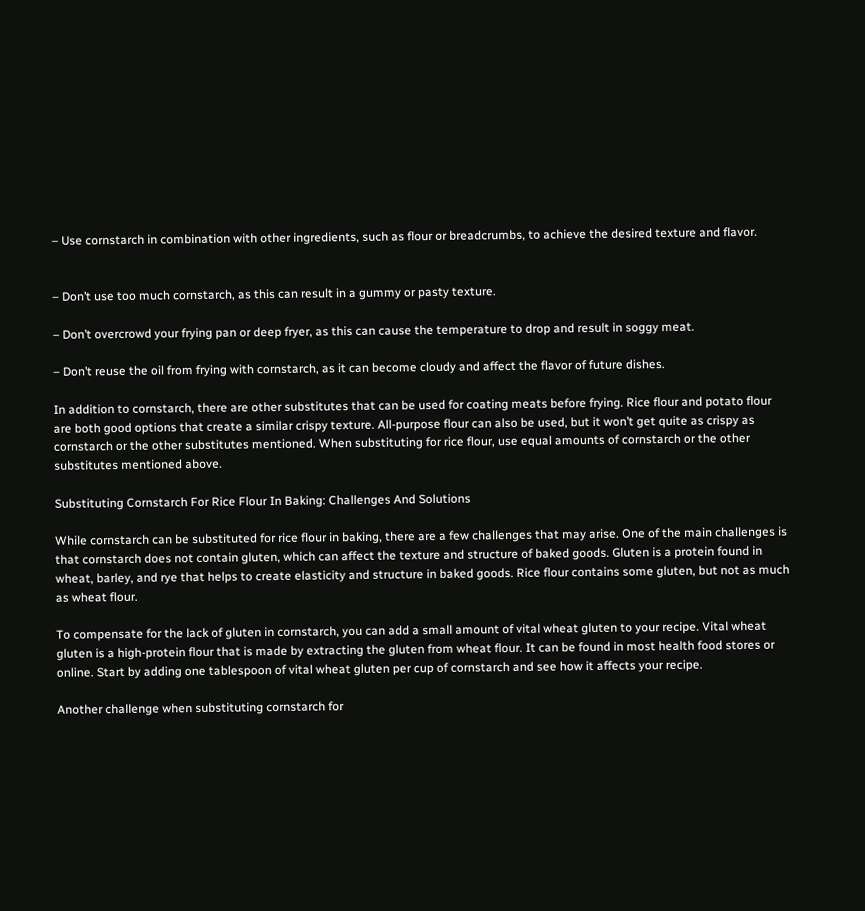– Use cornstarch in combination with other ingredients, such as flour or breadcrumbs, to achieve the desired texture and flavor.


– Don’t use too much cornstarch, as this can result in a gummy or pasty texture.

– Don’t overcrowd your frying pan or deep fryer, as this can cause the temperature to drop and result in soggy meat.

– Don’t reuse the oil from frying with cornstarch, as it can become cloudy and affect the flavor of future dishes.

In addition to cornstarch, there are other substitutes that can be used for coating meats before frying. Rice flour and potato flour are both good options that create a similar crispy texture. All-purpose flour can also be used, but it won’t get quite as crispy as cornstarch or the other substitutes mentioned. When substituting for rice flour, use equal amounts of cornstarch or the other substitutes mentioned above.

Substituting Cornstarch For Rice Flour In Baking: Challenges And Solutions

While cornstarch can be substituted for rice flour in baking, there are a few challenges that may arise. One of the main challenges is that cornstarch does not contain gluten, which can affect the texture and structure of baked goods. Gluten is a protein found in wheat, barley, and rye that helps to create elasticity and structure in baked goods. Rice flour contains some gluten, but not as much as wheat flour.

To compensate for the lack of gluten in cornstarch, you can add a small amount of vital wheat gluten to your recipe. Vital wheat gluten is a high-protein flour that is made by extracting the gluten from wheat flour. It can be found in most health food stores or online. Start by adding one tablespoon of vital wheat gluten per cup of cornstarch and see how it affects your recipe.

Another challenge when substituting cornstarch for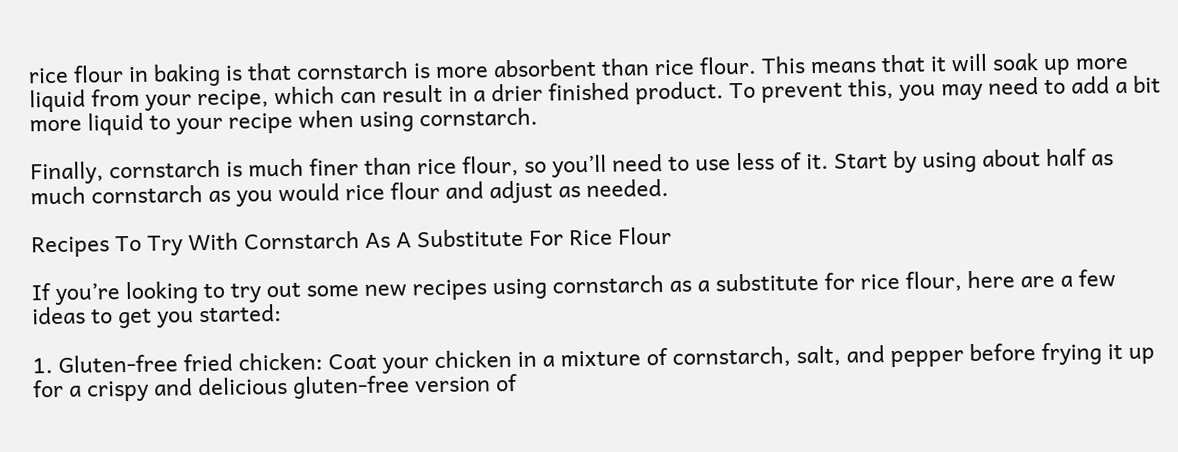rice flour in baking is that cornstarch is more absorbent than rice flour. This means that it will soak up more liquid from your recipe, which can result in a drier finished product. To prevent this, you may need to add a bit more liquid to your recipe when using cornstarch.

Finally, cornstarch is much finer than rice flour, so you’ll need to use less of it. Start by using about half as much cornstarch as you would rice flour and adjust as needed.

Recipes To Try With Cornstarch As A Substitute For Rice Flour

If you’re looking to try out some new recipes using cornstarch as a substitute for rice flour, here are a few ideas to get you started:

1. Gluten-free fried chicken: Coat your chicken in a mixture of cornstarch, salt, and pepper before frying it up for a crispy and delicious gluten-free version of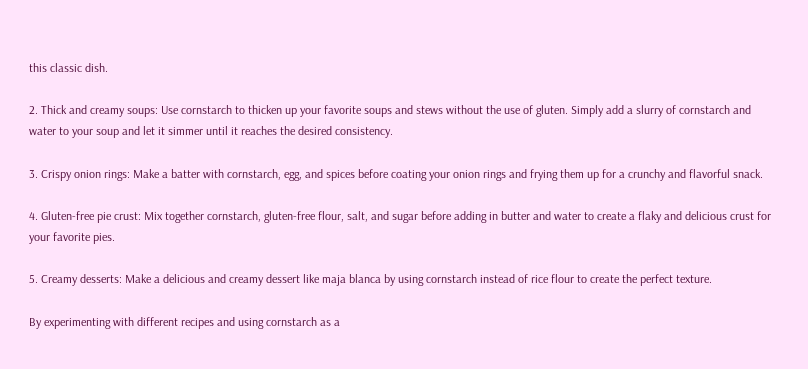this classic dish.

2. Thick and creamy soups: Use cornstarch to thicken up your favorite soups and stews without the use of gluten. Simply add a slurry of cornstarch and water to your soup and let it simmer until it reaches the desired consistency.

3. Crispy onion rings: Make a batter with cornstarch, egg, and spices before coating your onion rings and frying them up for a crunchy and flavorful snack.

4. Gluten-free pie crust: Mix together cornstarch, gluten-free flour, salt, and sugar before adding in butter and water to create a flaky and delicious crust for your favorite pies.

5. Creamy desserts: Make a delicious and creamy dessert like maja blanca by using cornstarch instead of rice flour to create the perfect texture.

By experimenting with different recipes and using cornstarch as a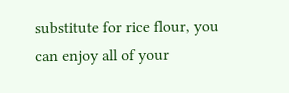substitute for rice flour, you can enjoy all of your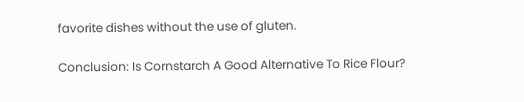favorite dishes without the use of gluten.

Conclusion: Is Cornstarch A Good Alternative To Rice Flour?